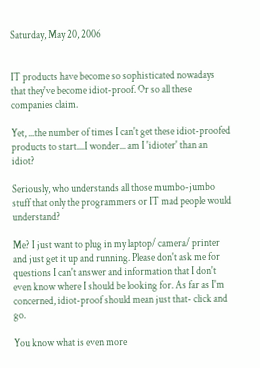Saturday, May 20, 2006


IT products have become so sophisticated nowadays that they've become idiot-proof. Or so all these companies claim.

Yet, ...the number of times I can't get these idiot-proofed products to start....I wonder... am I 'idioter' than an idiot?

Seriously, who understands all those mumbo-jumbo stuff that only the programmers or IT mad people would understand?

Me? I just want to plug in my laptop/ camera/ printer and just get it up and running. Please don't ask me for questions I can't answer and information that I don't even know where I should be looking for. As far as I'm concerned, idiot-proof should mean just that- click and go.

You know what is even more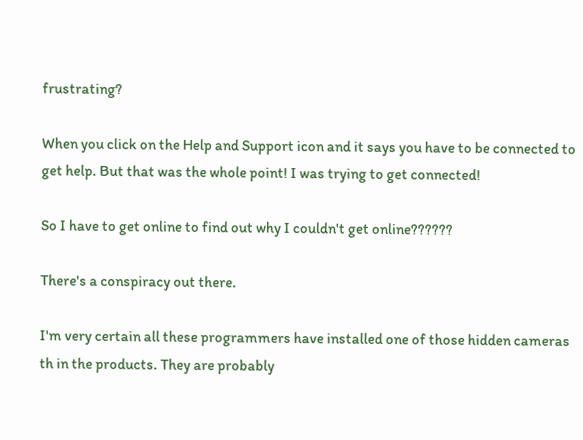frustrating?

When you click on the Help and Support icon and it says you have to be connected to get help. But that was the whole point! I was trying to get connected!

So I have to get online to find out why I couldn't get online??????

There's a conspiracy out there.

I'm very certain all these programmers have installed one of those hidden cameras th in the products. They are probably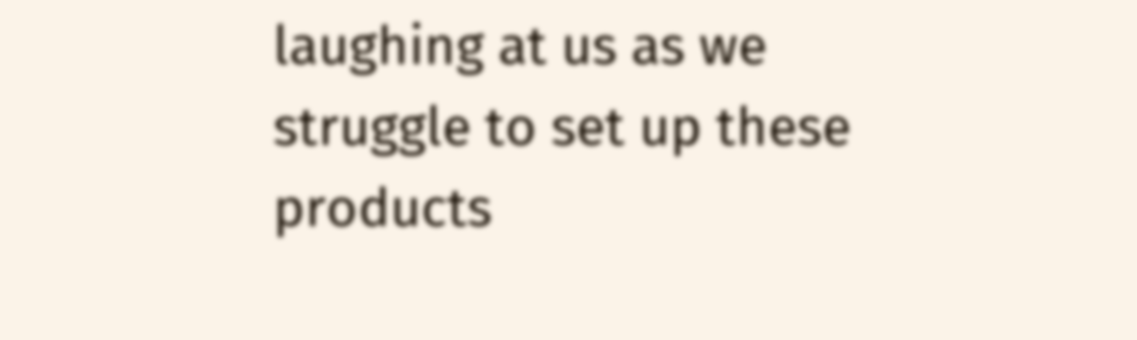laughing at us as we struggle to set up these products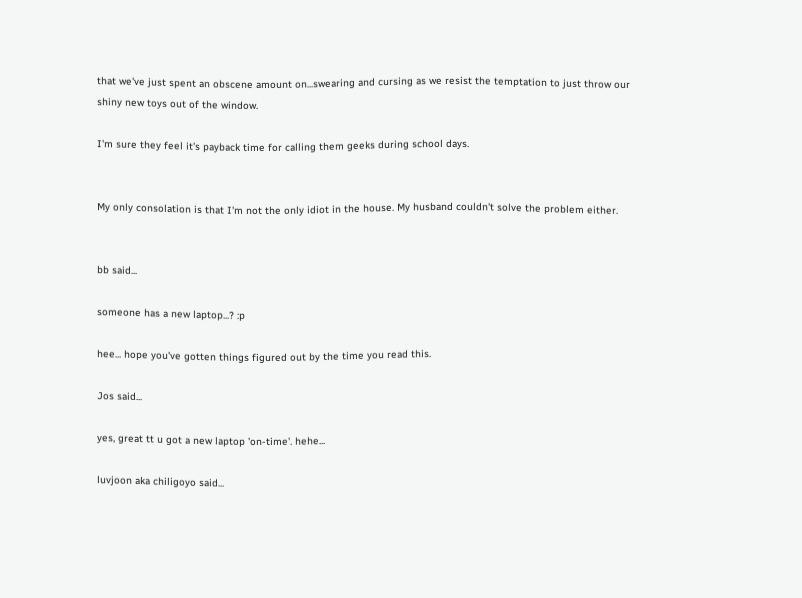that we've just spent an obscene amount on...swearing and cursing as we resist the temptation to just throw our shiny new toys out of the window.

I'm sure they feel it's payback time for calling them geeks during school days.


My only consolation is that I'm not the only idiot in the house. My husband couldn't solve the problem either.


bb said...

someone has a new laptop...? :p

hee... hope you've gotten things figured out by the time you read this.

Jos said...

yes, great tt u got a new laptop 'on-time'. hehe...

luvjoon aka chiligoyo said...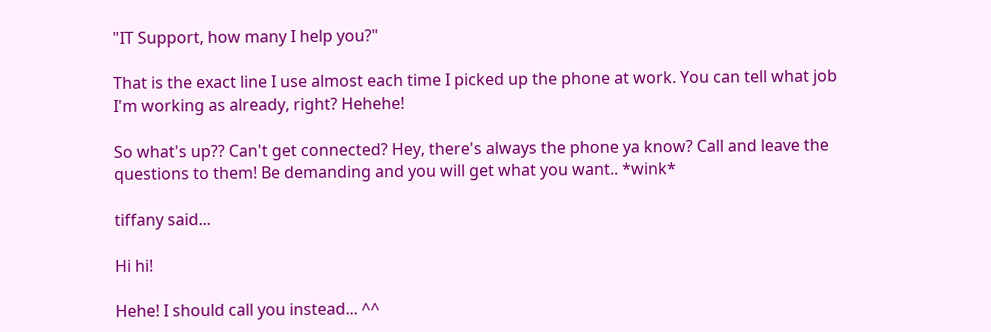"IT Support, how many I help you?"

That is the exact line I use almost each time I picked up the phone at work. You can tell what job I'm working as already, right? Hehehe!

So what's up?? Can't get connected? Hey, there's always the phone ya know? Call and leave the questions to them! Be demanding and you will get what you want.. *wink*

tiffany said...

Hi hi!

Hehe! I should call you instead... ^^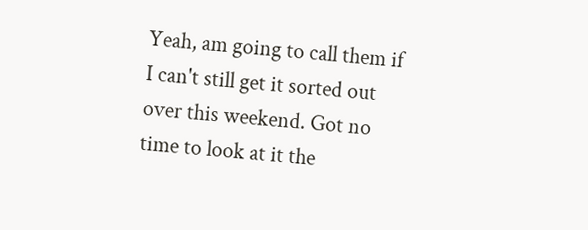Yeah, am going to call them if I can't still get it sorted out over this weekend. Got no time to look at it the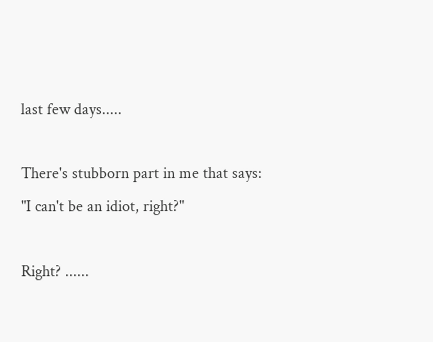last few days.....

There's stubborn part in me that says: "I can't be an idiot, right?"

Right? ......